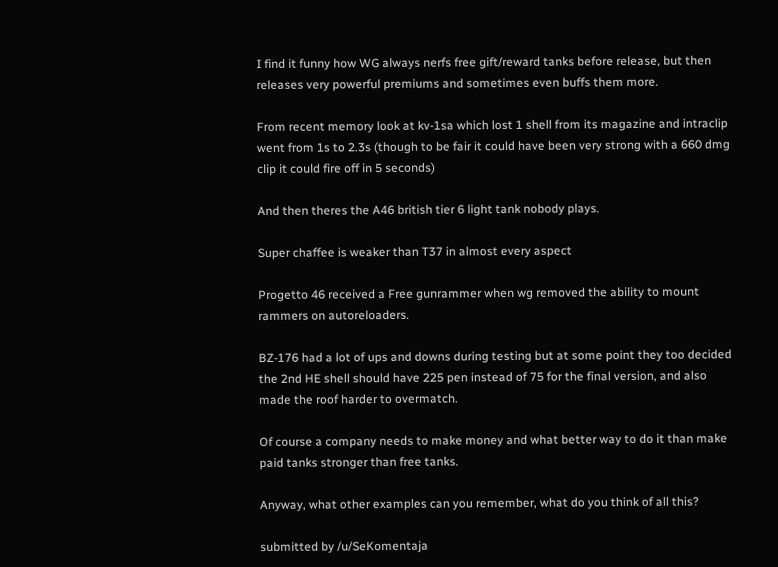I find it funny how WG always nerfs free gift/reward tanks before release, but then releases very powerful premiums and sometimes even buffs them more.

From recent memory look at kv-1sa which lost 1 shell from its magazine and intraclip went from 1s to 2.3s (though to be fair it could have been very strong with a 660 dmg clip it could fire off in 5 seconds)

And then theres the A46 british tier 6 light tank nobody plays.

Super chaffee is weaker than T37 in almost every aspect

Progetto 46 received a Free gunrammer when wg removed the ability to mount rammers on autoreloaders.

BZ-176 had a lot of ups and downs during testing but at some point they too decided the 2nd HE shell should have 225 pen instead of 75 for the final version, and also made the roof harder to overmatch.

Of course a company needs to make money and what better way to do it than make paid tanks stronger than free tanks.

Anyway, what other examples can you remember, what do you think of all this?

submitted by /u/SeKomentaja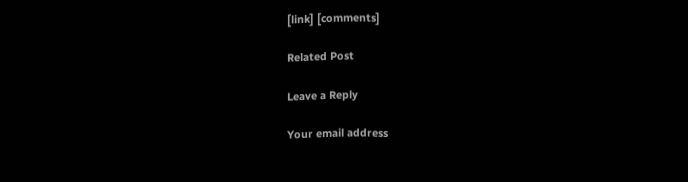[link] [comments]

Related Post

Leave a Reply

Your email address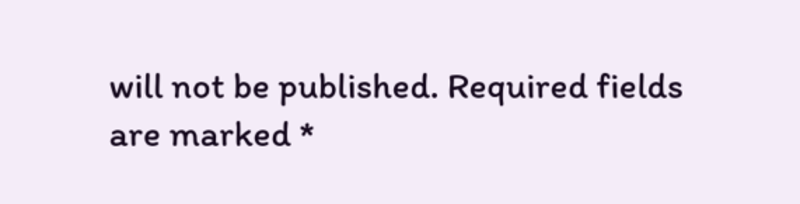will not be published. Required fields are marked *